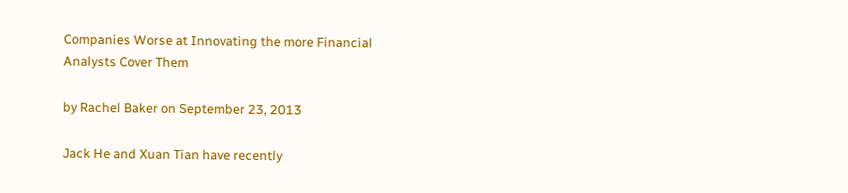Companies Worse at Innovating the more Financial Analysts Cover Them

by Rachel Baker on September 23, 2013

Jack He and Xuan Tian have recently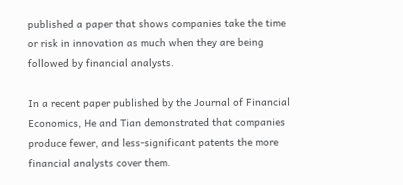published a paper that shows companies take the time or risk in innovation as much when they are being followed by financial analysts.

In a recent paper published by the Journal of Financial Economics, He and Tian demonstrated that companies produce fewer, and less-significant patents the more financial analysts cover them.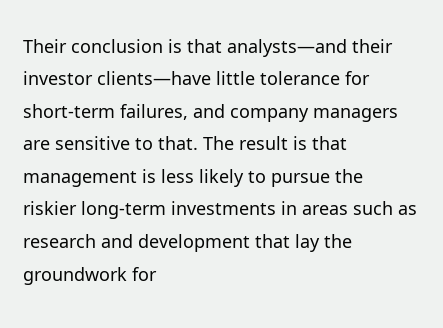Their conclusion is that analysts—and their investor clients—have little tolerance for short-term failures, and company managers are sensitive to that. The result is that management is less likely to pursue the riskier long-term investments in areas such as research and development that lay the groundwork for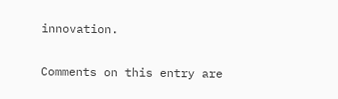innovation.

Comments on this entry are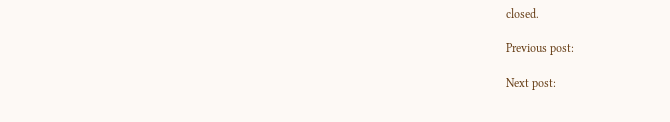closed.

Previous post:

Next post: